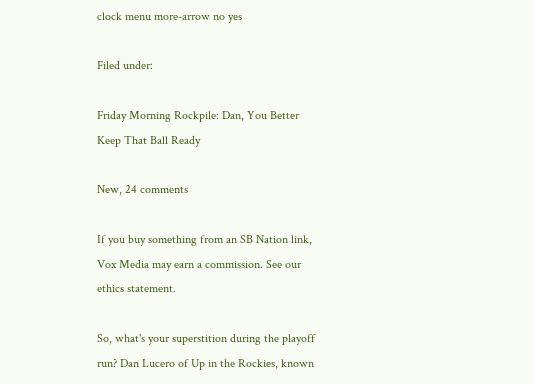clock menu more-arrow no yes

Filed under:

Friday Morning Rockpile: Dan, You Better Keep That Ball Ready

New, 24 comments

If you buy something from an SB Nation link, Vox Media may earn a commission. See our ethics statement.

So, what's your superstition during the playoff run? Dan Lucero of Up in the Rockies, known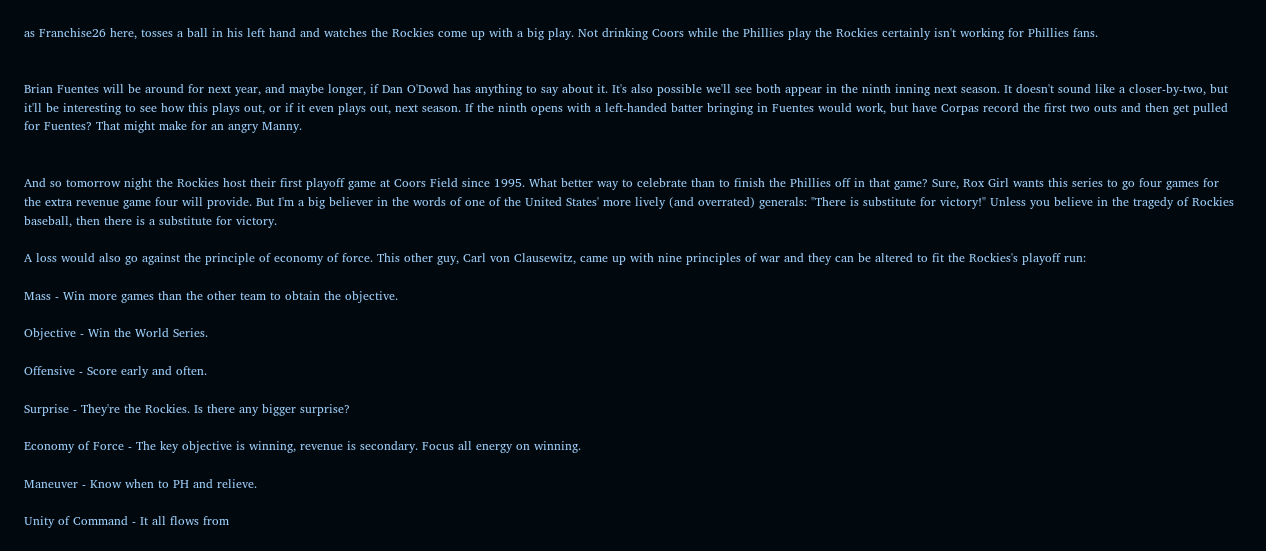as Franchise26 here, tosses a ball in his left hand and watches the Rockies come up with a big play. Not drinking Coors while the Phillies play the Rockies certainly isn't working for Phillies fans.


Brian Fuentes will be around for next year, and maybe longer, if Dan O'Dowd has anything to say about it. It's also possible we'll see both appear in the ninth inning next season. It doesn't sound like a closer-by-two, but it'll be interesting to see how this plays out, or if it even plays out, next season. If the ninth opens with a left-handed batter bringing in Fuentes would work, but have Corpas record the first two outs and then get pulled for Fuentes? That might make for an angry Manny.


And so tomorrow night the Rockies host their first playoff game at Coors Field since 1995. What better way to celebrate than to finish the Phillies off in that game? Sure, Rox Girl wants this series to go four games for the extra revenue game four will provide. But I'm a big believer in the words of one of the United States' more lively (and overrated) generals: "There is substitute for victory!" Unless you believe in the tragedy of Rockies baseball, then there is a substitute for victory.

A loss would also go against the principle of economy of force. This other guy, Carl von Clausewitz, came up with nine principles of war and they can be altered to fit the Rockies's playoff run:

Mass - Win more games than the other team to obtain the objective.

Objective - Win the World Series.

Offensive - Score early and often.

Surprise - They're the Rockies. Is there any bigger surprise?

Economy of Force - The key objective is winning, revenue is secondary. Focus all energy on winning.

Maneuver - Know when to PH and relieve.

Unity of Command - It all flows from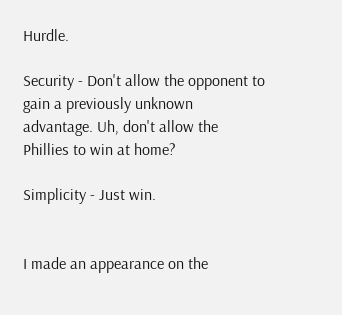Hurdle.

Security - Don't allow the opponent to gain a previously unknown advantage. Uh, don't allow the Phillies to win at home?

Simplicity - Just win.


I made an appearance on the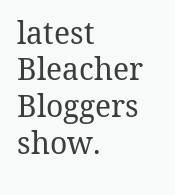latest Bleacher Bloggers show.